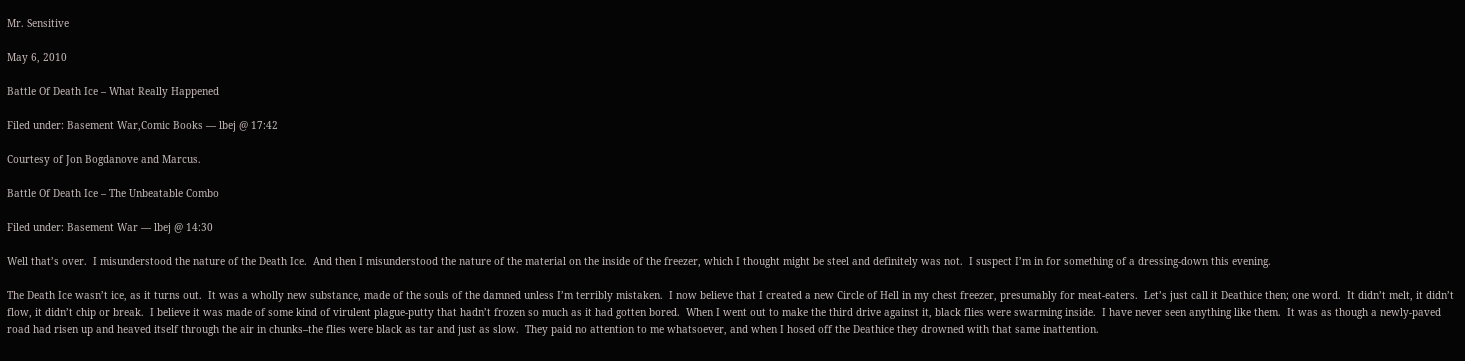Mr. Sensitive

May 6, 2010

Battle Of Death Ice – What Really Happened

Filed under: Basement War,Comic Books — lbej @ 17:42

Courtesy of Jon Bogdanove and Marcus.

Battle Of Death Ice – The Unbeatable Combo

Filed under: Basement War — lbej @ 14:30

Well that’s over.  I misunderstood the nature of the Death Ice.  And then I misunderstood the nature of the material on the inside of the freezer, which I thought might be steel and definitely was not.  I suspect I’m in for something of a dressing-down this evening.

The Death Ice wasn’t ice, as it turns out.  It was a wholly new substance, made of the souls of the damned unless I’m terribly mistaken.  I now believe that I created a new Circle of Hell in my chest freezer, presumably for meat-eaters.  Let’s just call it Deathice then; one word.  It didn’t melt, it didn’t flow, it didn’t chip or break.  I believe it was made of some kind of virulent plague-putty that hadn’t frozen so much as it had gotten bored.  When I went out to make the third drive against it, black flies were swarming inside.  I have never seen anything like them.  It was as though a newly-paved road had risen up and heaved itself through the air in chunks–the flies were black as tar and just as slow.  They paid no attention to me whatsoever, and when I hosed off the Deathice they drowned with that same inattention.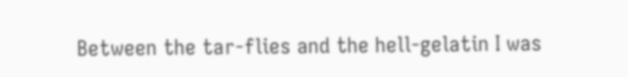Between the tar-flies and the hell-gelatin I was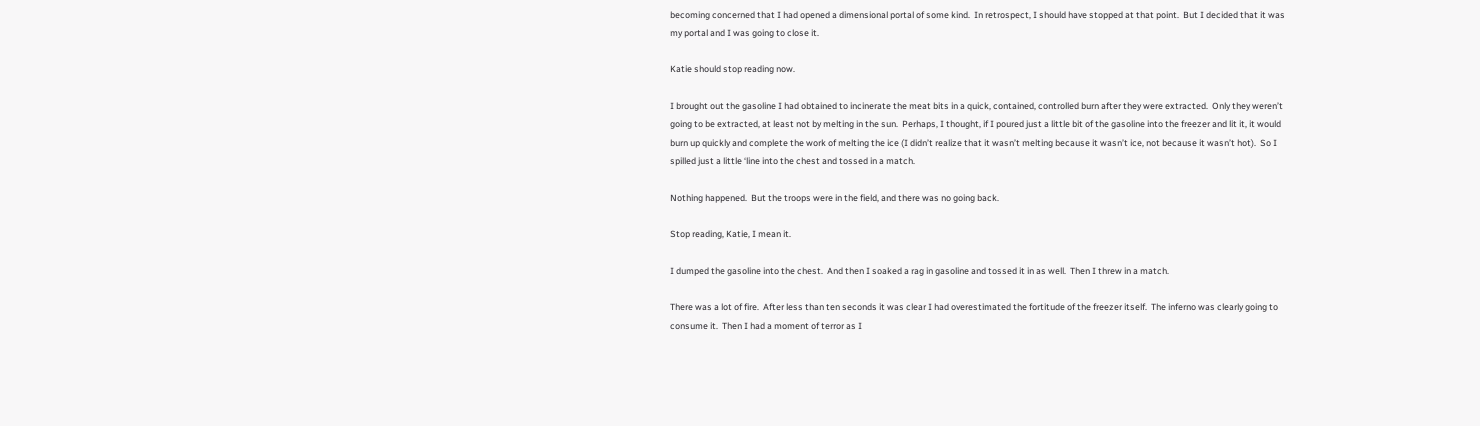becoming concerned that I had opened a dimensional portal of some kind.  In retrospect, I should have stopped at that point.  But I decided that it was my portal and I was going to close it.

Katie should stop reading now.

I brought out the gasoline I had obtained to incinerate the meat bits in a quick, contained, controlled burn after they were extracted.  Only they weren’t going to be extracted, at least not by melting in the sun.  Perhaps, I thought, if I poured just a little bit of the gasoline into the freezer and lit it, it would burn up quickly and complete the work of melting the ice (I didn’t realize that it wasn’t melting because it wasn’t ice, not because it wasn’t hot).  So I spilled just a little ‘line into the chest and tossed in a match.

Nothing happened.  But the troops were in the field, and there was no going back.

Stop reading, Katie, I mean it.

I dumped the gasoline into the chest.  And then I soaked a rag in gasoline and tossed it in as well.  Then I threw in a match.

There was a lot of fire.  After less than ten seconds it was clear I had overestimated the fortitude of the freezer itself.  The inferno was clearly going to consume it.  Then I had a moment of terror as I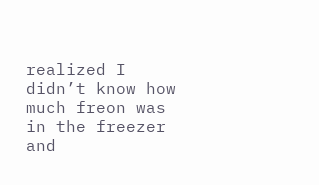realized I didn’t know how much freon was in the freezer and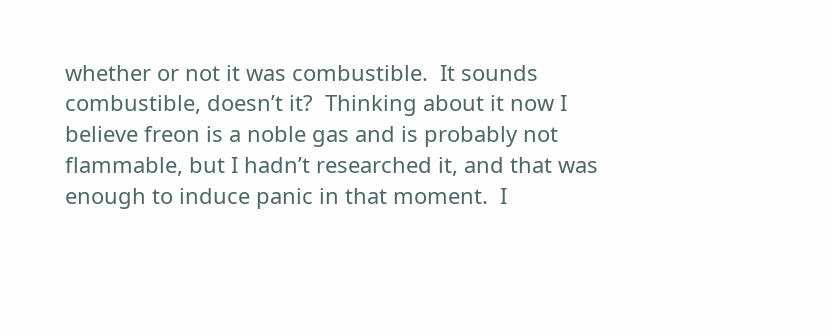whether or not it was combustible.  It sounds combustible, doesn’t it?  Thinking about it now I believe freon is a noble gas and is probably not flammable, but I hadn’t researched it, and that was enough to induce panic in that moment.  I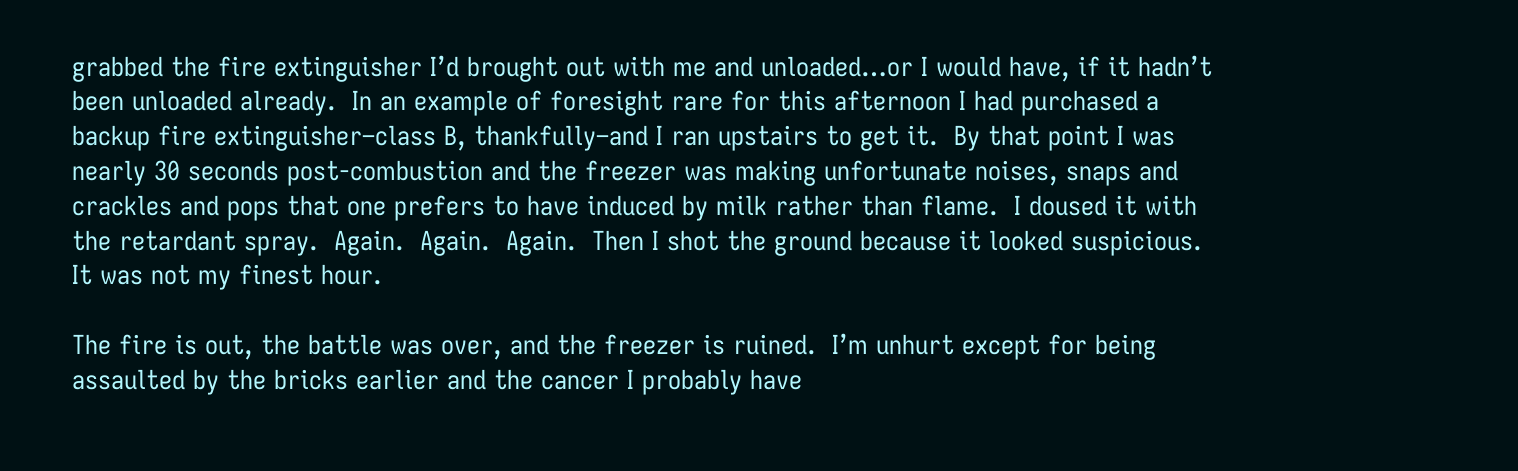grabbed the fire extinguisher I’d brought out with me and unloaded…or I would have, if it hadn’t been unloaded already.  In an example of foresight rare for this afternoon I had purchased a backup fire extinguisher–class B, thankfully–and I ran upstairs to get it.  By that point I was nearly 30 seconds post-combustion and the freezer was making unfortunate noises, snaps and crackles and pops that one prefers to have induced by milk rather than flame.  I doused it with the retardant spray.  Again.  Again.  Again.  Then I shot the ground because it looked suspicious.  It was not my finest hour.

The fire is out, the battle was over, and the freezer is ruined.  I’m unhurt except for being assaulted by the bricks earlier and the cancer I probably have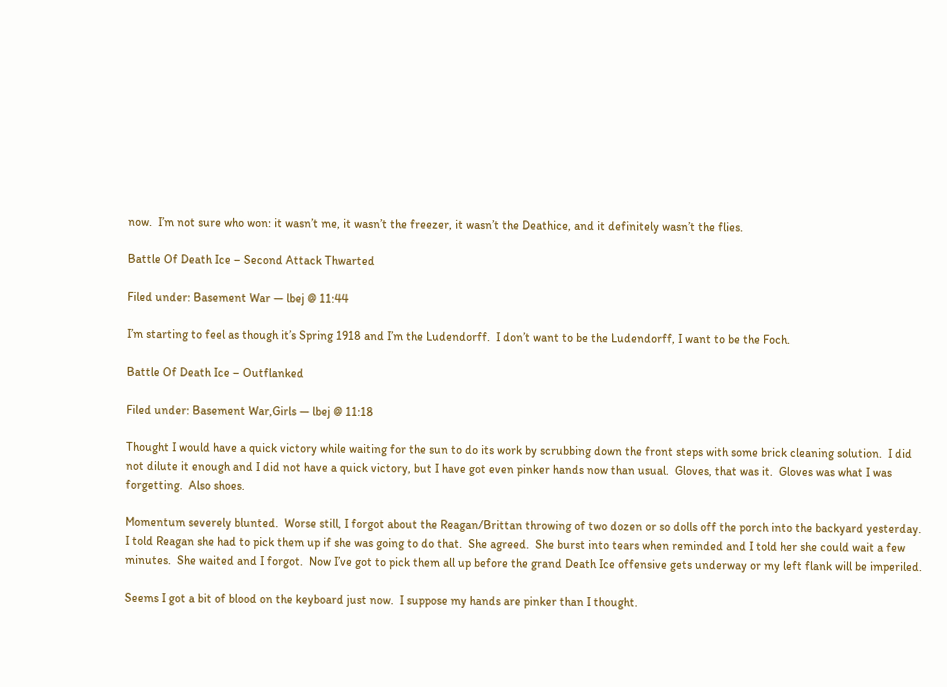now.  I’m not sure who won: it wasn’t me, it wasn’t the freezer, it wasn’t the Deathice, and it definitely wasn’t the flies.

Battle Of Death Ice – Second Attack Thwarted

Filed under: Basement War — lbej @ 11:44

I’m starting to feel as though it’s Spring 1918 and I’m the Ludendorff.  I don’t want to be the Ludendorff, I want to be the Foch.

Battle Of Death Ice – Outflanked

Filed under: Basement War,Girls — lbej @ 11:18

Thought I would have a quick victory while waiting for the sun to do its work by scrubbing down the front steps with some brick cleaning solution.  I did not dilute it enough and I did not have a quick victory, but I have got even pinker hands now than usual.  Gloves, that was it.  Gloves was what I was forgetting.  Also shoes.

Momentum severely blunted.  Worse still, I forgot about the Reagan/Brittan throwing of two dozen or so dolls off the porch into the backyard yesterday.  I told Reagan she had to pick them up if she was going to do that.  She agreed.  She burst into tears when reminded and I told her she could wait a few minutes.  She waited and I forgot.  Now I’ve got to pick them all up before the grand Death Ice offensive gets underway or my left flank will be imperiled.

Seems I got a bit of blood on the keyboard just now.  I suppose my hands are pinker than I thought.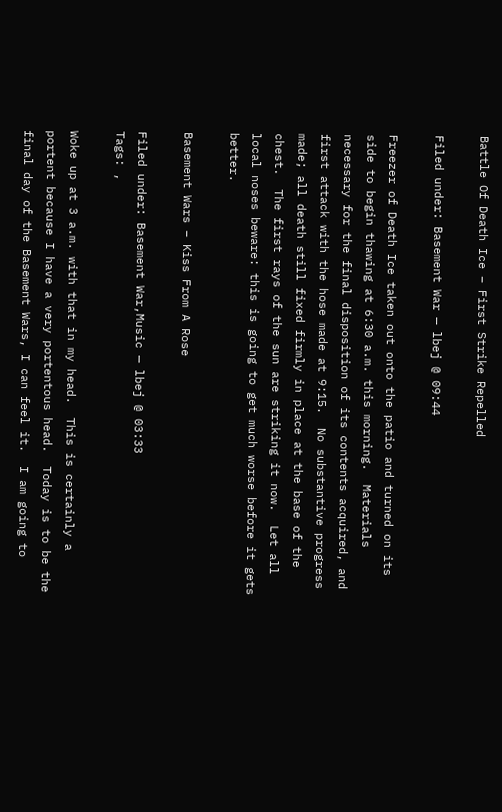Battle Of Death Ice – First Strike Repelled

Filed under: Basement War — lbej @ 09:44

Freezer of Death Ice taken out onto the patio and turned on its side to begin thawing at 6:30 a.m. this morning.  Materials necessary for the final disposition of its contents acquired, and first attack with the hose made at 9:15.  No substantive progress made; all death still fixed firmly in place at the base of the chest.  The first rays of the sun are striking it now.  Let all local noses beware: this is going to get much worse before it gets better.

Basement Wars – Kiss From A Rose

Filed under: Basement War,Music — lbej @ 03:33
Tags: ,

Woke up at 3 a.m. with that in my head.  This is certainly a portent because I have a very portentous head.  Today is to be the final day of the Basement Wars, I can feel it.  I am going to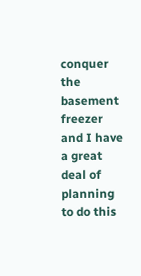conquer the basement freezer and I have a great deal of planning to do this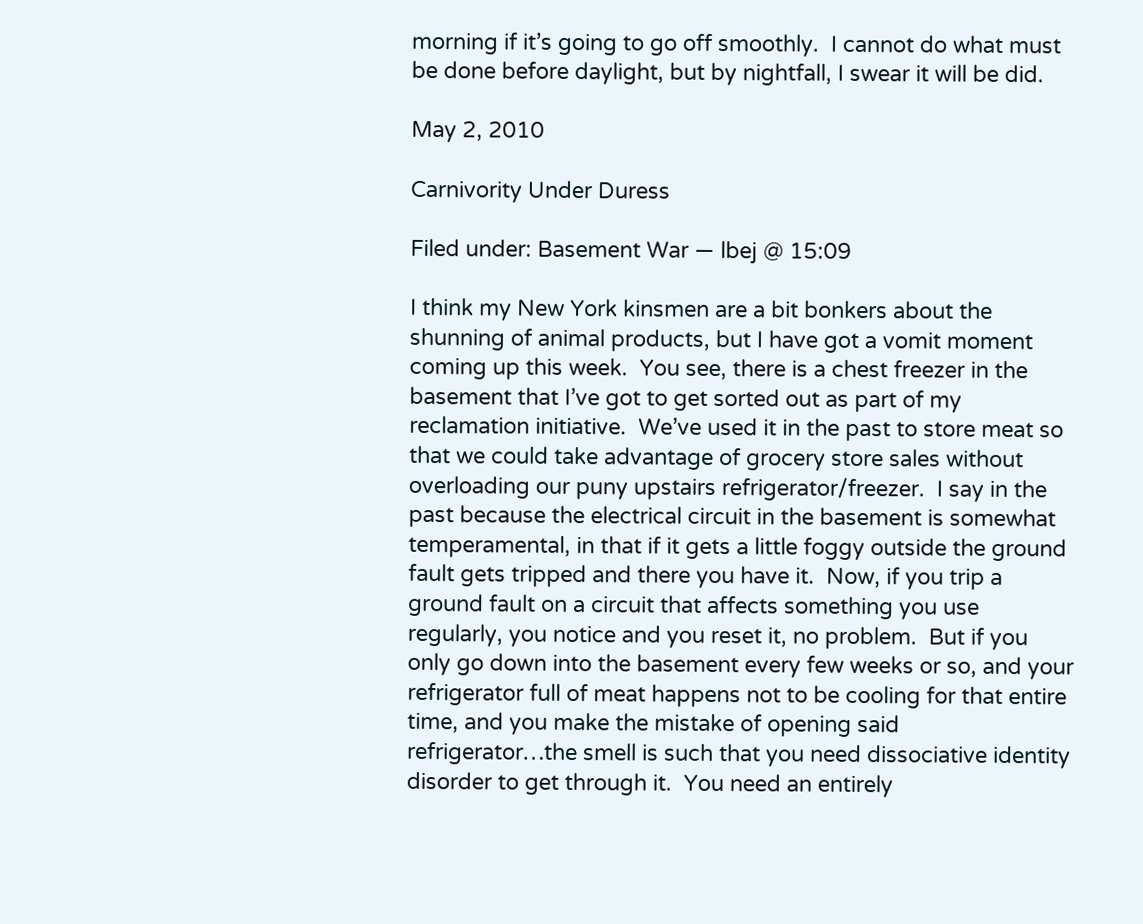morning if it’s going to go off smoothly.  I cannot do what must be done before daylight, but by nightfall, I swear it will be did.

May 2, 2010

Carnivority Under Duress

Filed under: Basement War — lbej @ 15:09

I think my New York kinsmen are a bit bonkers about the shunning of animal products, but I have got a vomit moment coming up this week.  You see, there is a chest freezer in the basement that I’ve got to get sorted out as part of my reclamation initiative.  We’ve used it in the past to store meat so that we could take advantage of grocery store sales without overloading our puny upstairs refrigerator/freezer.  I say in the past because the electrical circuit in the basement is somewhat temperamental, in that if it gets a little foggy outside the ground fault gets tripped and there you have it.  Now, if you trip a ground fault on a circuit that affects something you use regularly, you notice and you reset it, no problem.  But if you only go down into the basement every few weeks or so, and your refrigerator full of meat happens not to be cooling for that entire time, and you make the mistake of opening said refrigerator…the smell is such that you need dissociative identity disorder to get through it.  You need an entirely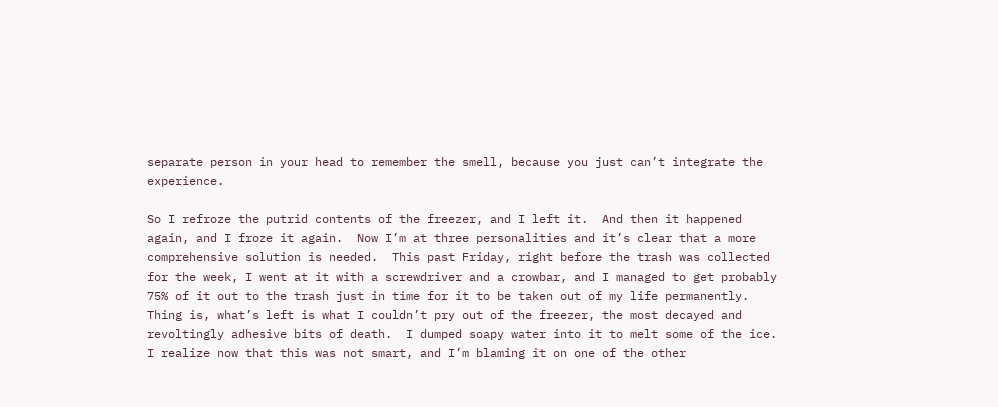separate person in your head to remember the smell, because you just can’t integrate the experience.

So I refroze the putrid contents of the freezer, and I left it.  And then it happened again, and I froze it again.  Now I’m at three personalities and it’s clear that a more comprehensive solution is needed.  This past Friday, right before the trash was collected for the week, I went at it with a screwdriver and a crowbar, and I managed to get probably 75% of it out to the trash just in time for it to be taken out of my life permanently.  Thing is, what’s left is what I couldn’t pry out of the freezer, the most decayed and revoltingly adhesive bits of death.  I dumped soapy water into it to melt some of the ice.  I realize now that this was not smart, and I’m blaming it on one of the other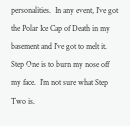personalities.  In any event, I’ve got the Polar Ice Cap of Death in my basement and I’ve got to melt it.  Step One is to burn my nose off my face.  I’m not sure what Step Two is.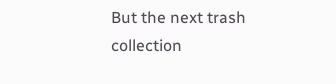But the next trash collection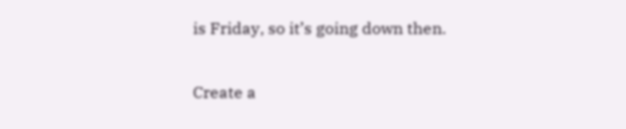is Friday, so it’s going down then.

Create a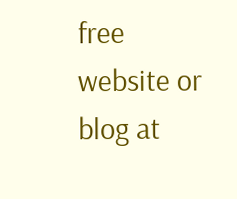free website or blog at